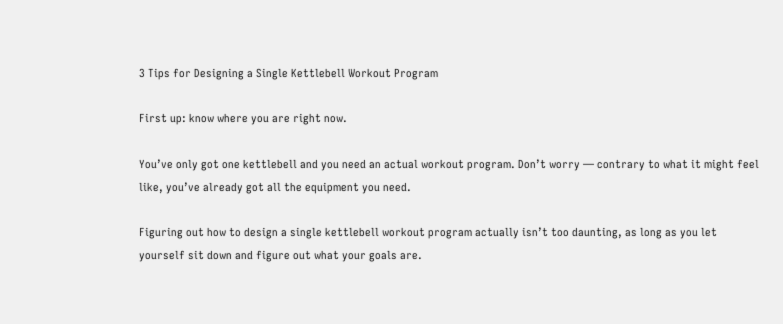3 Tips for Designing a Single Kettlebell Workout Program

First up: know where you are right now.

You’ve only got one kettlebell and you need an actual workout program. Don’t worry — contrary to what it might feel like, you’ve already got all the equipment you need.

Figuring out how to design a single kettlebell workout program actually isn’t too daunting, as long as you let yourself sit down and figure out what your goals are.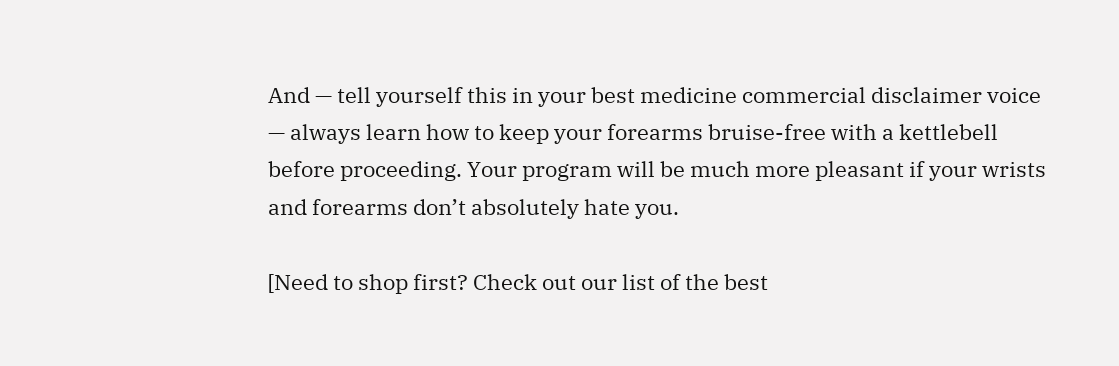And — tell yourself this in your best medicine commercial disclaimer voice — always learn how to keep your forearms bruise-free with a kettlebell before proceeding. Your program will be much more pleasant if your wrists and forearms don’t absolutely hate you.

[Need to shop first? Check out our list of the best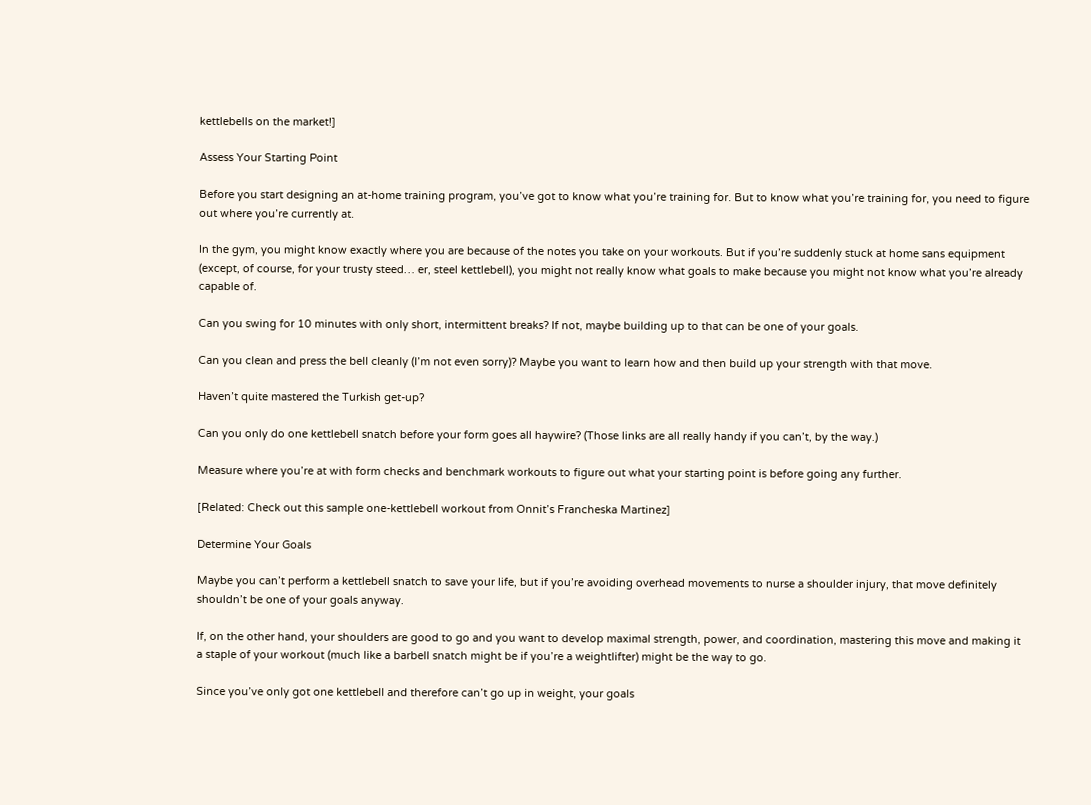kettlebells on the market!]

Assess Your Starting Point

Before you start designing an at-home training program, you’ve got to know what you’re training for. But to know what you’re training for, you need to figure out where you’re currently at.

In the gym, you might know exactly where you are because of the notes you take on your workouts. But if you’re suddenly stuck at home sans equipment (except, of course, for your trusty steed… er, steel kettlebell), you might not really know what goals to make because you might not know what you’re already capable of.

Can you swing for 10 minutes with only short, intermittent breaks? If not, maybe building up to that can be one of your goals.

Can you clean and press the bell cleanly (I’m not even sorry)? Maybe you want to learn how and then build up your strength with that move.

Haven’t quite mastered the Turkish get-up?

Can you only do one kettlebell snatch before your form goes all haywire? (Those links are all really handy if you can’t, by the way.)

Measure where you’re at with form checks and benchmark workouts to figure out what your starting point is before going any further.

[Related: Check out this sample one-kettlebell workout from Onnit’s Francheska Martinez]

Determine Your Goals

Maybe you can’t perform a kettlebell snatch to save your life, but if you’re avoiding overhead movements to nurse a shoulder injury, that move definitely shouldn’t be one of your goals anyway.

If, on the other hand, your shoulders are good to go and you want to develop maximal strength, power, and coordination, mastering this move and making it a staple of your workout (much like a barbell snatch might be if you’re a weightlifter) might be the way to go.

Since you’ve only got one kettlebell and therefore can’t go up in weight, your goals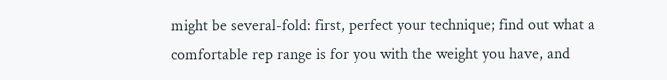might be several-fold: first, perfect your technique; find out what a comfortable rep range is for you with the weight you have, and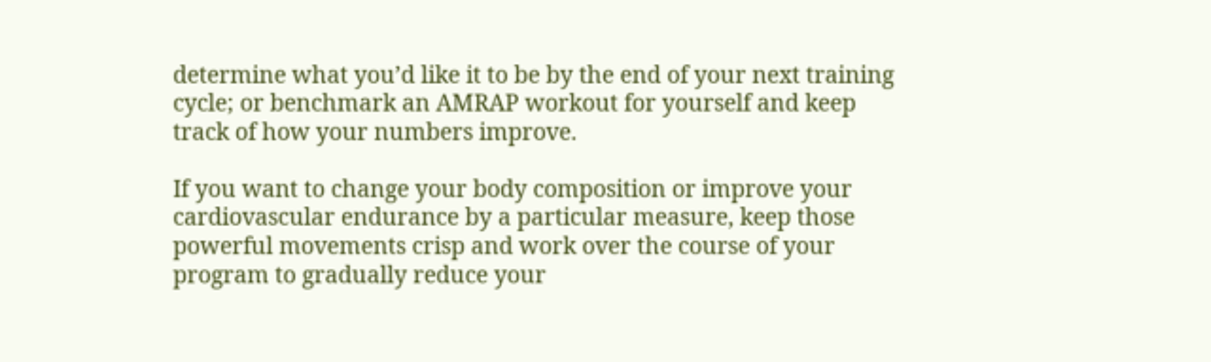determine what you’d like it to be by the end of your next training cycle; or benchmark an AMRAP workout for yourself and keep track of how your numbers improve.

If you want to change your body composition or improve your cardiovascular endurance by a particular measure, keep those powerful movements crisp and work over the course of your program to gradually reduce your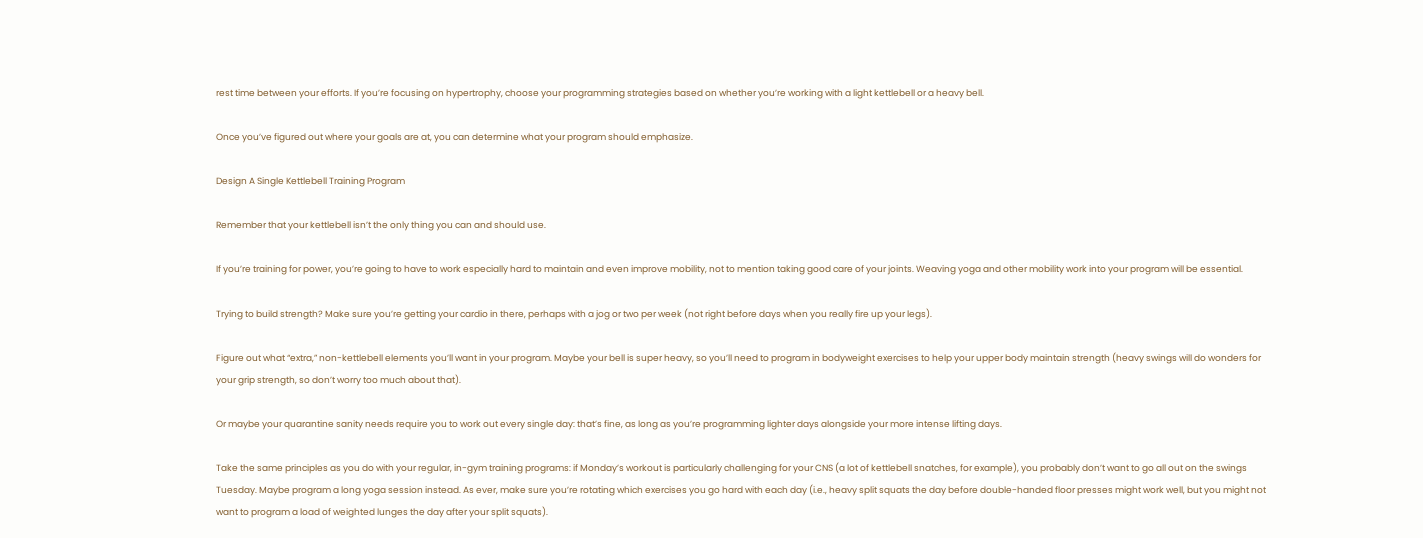rest time between your efforts. If you’re focusing on hypertrophy, choose your programming strategies based on whether you’re working with a light kettlebell or a heavy bell.

Once you’ve figured out where your goals are at, you can determine what your program should emphasize.

Design A Single Kettlebell Training Program

Remember that your kettlebell isn’t the only thing you can and should use.

If you’re training for power, you’re going to have to work especially hard to maintain and even improve mobility, not to mention taking good care of your joints. Weaving yoga and other mobility work into your program will be essential.

Trying to build strength? Make sure you’re getting your cardio in there, perhaps with a jog or two per week (not right before days when you really fire up your legs).

Figure out what “extra,” non-kettlebell elements you’ll want in your program. Maybe your bell is super heavy, so you’ll need to program in bodyweight exercises to help your upper body maintain strength (heavy swings will do wonders for your grip strength, so don’t worry too much about that).

Or maybe your quarantine sanity needs require you to work out every single day: that’s fine, as long as you’re programming lighter days alongside your more intense lifting days.

Take the same principles as you do with your regular, in-gym training programs: if Monday’s workout is particularly challenging for your CNS (a lot of kettlebell snatches, for example), you probably don’t want to go all out on the swings Tuesday. Maybe program a long yoga session instead. As ever, make sure you’re rotating which exercises you go hard with each day (i.e., heavy split squats the day before double-handed floor presses might work well, but you might not want to program a load of weighted lunges the day after your split squats).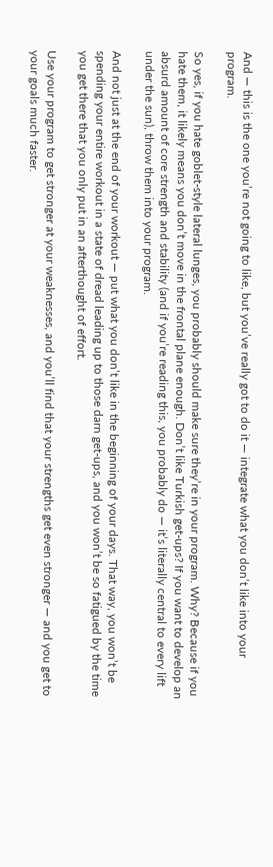And — this is the one you’re not going to like, but you’ve really got to do it — integrate what you don’t like into your program.

So yes, if you hate goblet-style lateral lunges, you probably should make sure they’re in your program. Why? Because if you hate them, it likely means you don’t move in the frontal plane enough. Don’t like Turkish get-ups? If you want to develop an absurd amount of core strength and stability (and if you’re reading this, you probably do — it’s literally central to every lift under the sun), throw them into your program.

And not just at the end of your workout — put what you don’t like in the beginning of your days. That way, you won’t be spending your entire workout in a state of dread leading up to those darn get-ups, and you won’t be so fatigued by the time you get there that you only put in an afterthought of effort.

Use your program to get stronger at your weaknesses, and you’ll find that your strengths get even stronger — and you get to your goals much faster.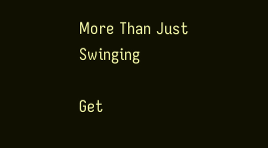More Than Just Swinging

Get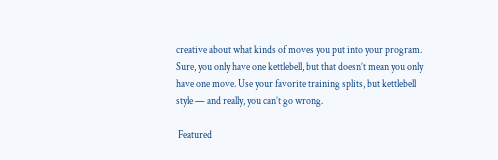creative about what kinds of moves you put into your program. Sure, you only have one kettlebell, but that doesn’t mean you only have one move. Use your favorite training splits, but kettlebell style — and really, you can’t go wrong.

 Featured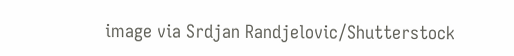image via Srdjan Randjelovic/Shutterstock